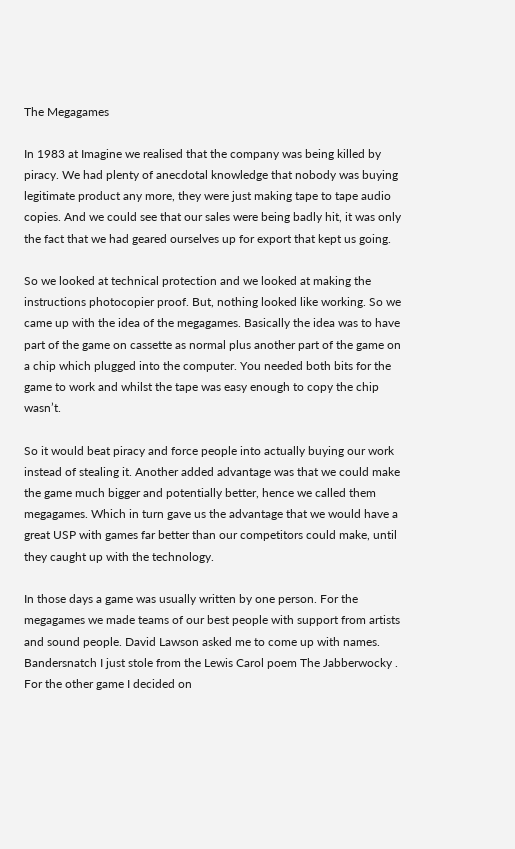The Megagames

In 1983 at Imagine we realised that the company was being killed by piracy. We had plenty of anecdotal knowledge that nobody was buying legitimate product any more, they were just making tape to tape audio copies. And we could see that our sales were being badly hit, it was only the fact that we had geared ourselves up for export that kept us going.

So we looked at technical protection and we looked at making the instructions photocopier proof. But, nothing looked like working. So we came up with the idea of the megagames. Basically the idea was to have part of the game on cassette as normal plus another part of the game on a chip which plugged into the computer. You needed both bits for the game to work and whilst the tape was easy enough to copy the chip wasn’t.

So it would beat piracy and force people into actually buying our work instead of stealing it. Another added advantage was that we could make the game much bigger and potentially better, hence we called them megagames. Which in turn gave us the advantage that we would have a great USP with games far better than our competitors could make, until they caught up with the technology.

In those days a game was usually written by one person. For the megagames we made teams of our best people with support from artists and sound people. David Lawson asked me to come up with names. Bandersnatch I just stole from the Lewis Carol poem The Jabberwocky . For the other game I decided on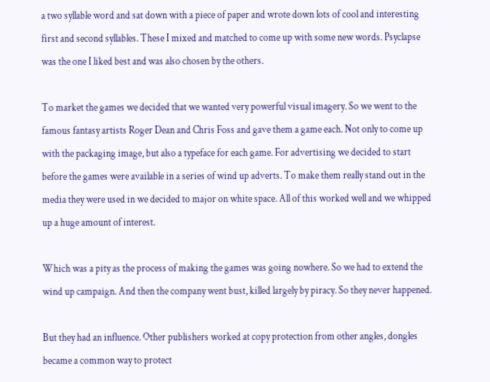a two syllable word and sat down with a piece of paper and wrote down lots of cool and interesting first and second syllables. These I mixed and matched to come up with some new words. Psyclapse was the one I liked best and was also chosen by the others.

To market the games we decided that we wanted very powerful visual imagery. So we went to the famous fantasy artists Roger Dean and Chris Foss and gave them a game each. Not only to come up with the packaging image, but also a typeface for each game. For advertising we decided to start before the games were available in a series of wind up adverts. To make them really stand out in the media they were used in we decided to major on white space. All of this worked well and we whipped up a huge amount of interest.

Which was a pity as the process of making the games was going nowhere. So we had to extend the wind up campaign. And then the company went bust, killed largely by piracy. So they never happened.

But they had an influence. Other publishers worked at copy protection from other angles, dongles became a common way to protect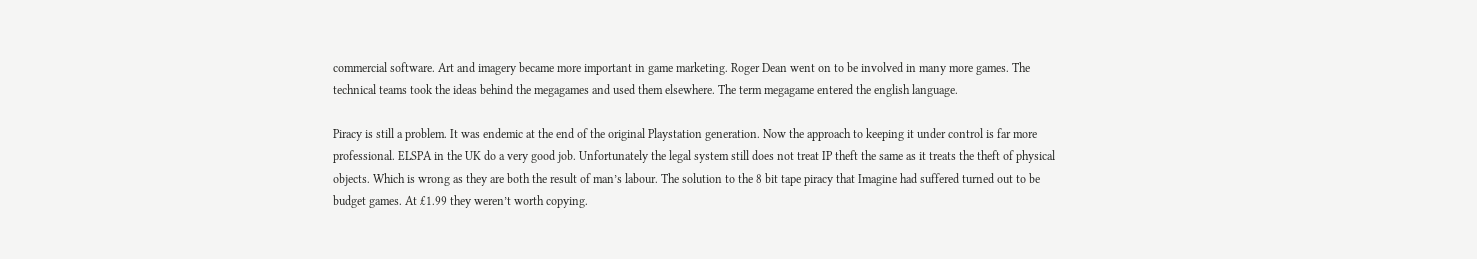commercial software. Art and imagery became more important in game marketing. Roger Dean went on to be involved in many more games. The technical teams took the ideas behind the megagames and used them elsewhere. The term megagame entered the english language.

Piracy is still a problem. It was endemic at the end of the original Playstation generation. Now the approach to keeping it under control is far more professional. ELSPA in the UK do a very good job. Unfortunately the legal system still does not treat IP theft the same as it treats the theft of physical objects. Which is wrong as they are both the result of man’s labour. The solution to the 8 bit tape piracy that Imagine had suffered turned out to be budget games. At £1.99 they weren’t worth copying.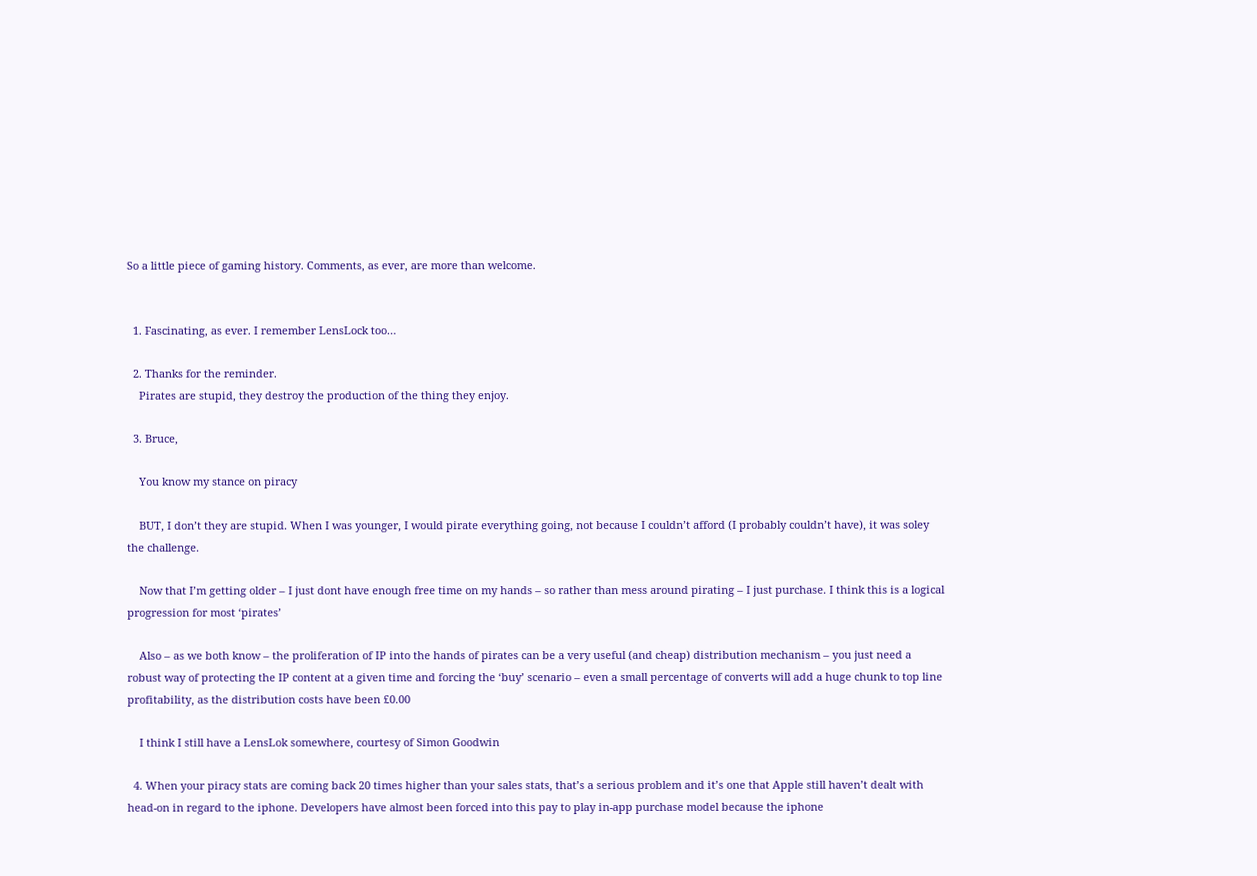So a little piece of gaming history. Comments, as ever, are more than welcome.


  1. Fascinating, as ever. I remember LensLock too…

  2. Thanks for the reminder.
    Pirates are stupid, they destroy the production of the thing they enjoy.

  3. Bruce,

    You know my stance on piracy

    BUT, I don’t they are stupid. When I was younger, I would pirate everything going, not because I couldn’t afford (I probably couldn’t have), it was soley the challenge.

    Now that I’m getting older – I just dont have enough free time on my hands – so rather than mess around pirating – I just purchase. I think this is a logical progression for most ‘pirates’

    Also – as we both know – the proliferation of IP into the hands of pirates can be a very useful (and cheap) distribution mechanism – you just need a robust way of protecting the IP content at a given time and forcing the ‘buy’ scenario – even a small percentage of converts will add a huge chunk to top line profitability, as the distribution costs have been £0.00

    I think I still have a LensLok somewhere, courtesy of Simon Goodwin

  4. When your piracy stats are coming back 20 times higher than your sales stats, that’s a serious problem and it’s one that Apple still haven’t dealt with head-on in regard to the iphone. Developers have almost been forced into this pay to play in-app purchase model because the iphone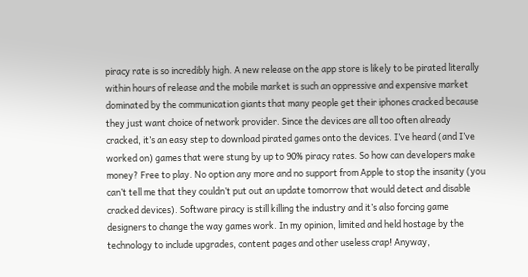piracy rate is so incredibly high. A new release on the app store is likely to be pirated literally within hours of release and the mobile market is such an oppressive and expensive market dominated by the communication giants that many people get their iphones cracked because they just want choice of network provider. Since the devices are all too often already cracked, it’s an easy step to download pirated games onto the devices. I’ve heard (and I’ve worked on) games that were stung by up to 90% piracy rates. So how can developers make money? Free to play. No option any more and no support from Apple to stop the insanity (you can’t tell me that they couldn’t put out an update tomorrow that would detect and disable cracked devices). Software piracy is still killing the industry and it’s also forcing game designers to change the way games work. In my opinion, limited and held hostage by the technology to include upgrades, content pages and other useless crap! Anyway,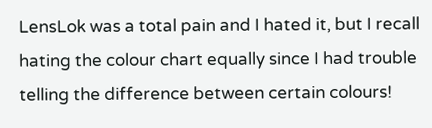LensLok was a total pain and I hated it, but I recall hating the colour chart equally since I had trouble telling the difference between certain colours!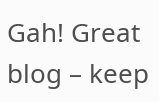Gah! Great blog – keep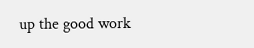up the good work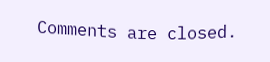Comments are closed.